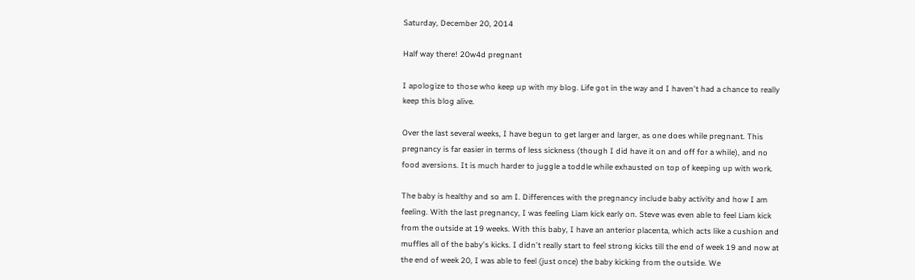Saturday, December 20, 2014

Half way there! 20w4d pregnant

I apologize to those who keep up with my blog. Life got in the way and I haven't had a chance to really keep this blog alive.

Over the last several weeks, I have begun to get larger and larger, as one does while pregnant. This pregnancy is far easier in terms of less sickness (though I did have it on and off for a while), and no food aversions. It is much harder to juggle a toddle while exhausted on top of keeping up with work.

The baby is healthy and so am I. Differences with the pregnancy include baby activity and how I am feeling. With the last pregnancy, I was feeling Liam kick early on. Steve was even able to feel Liam kick from the outside at 19 weeks. With this baby, I have an anterior placenta, which acts like a cushion and muffles all of the baby's kicks. I didn't really start to feel strong kicks till the end of week 19 and now at the end of week 20, I was able to feel (just once) the baby kicking from the outside. We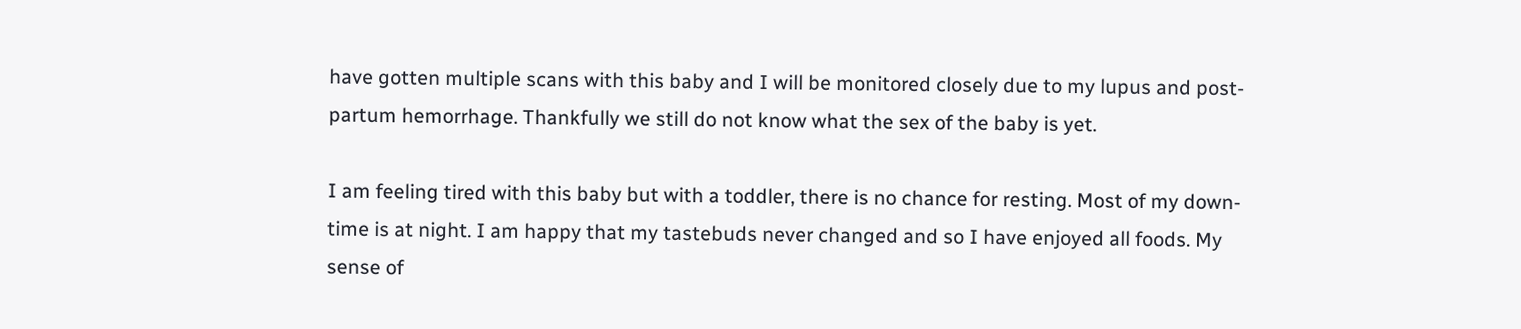have gotten multiple scans with this baby and I will be monitored closely due to my lupus and post-partum hemorrhage. Thankfully we still do not know what the sex of the baby is yet.

I am feeling tired with this baby but with a toddler, there is no chance for resting. Most of my down-time is at night. I am happy that my tastebuds never changed and so I have enjoyed all foods. My sense of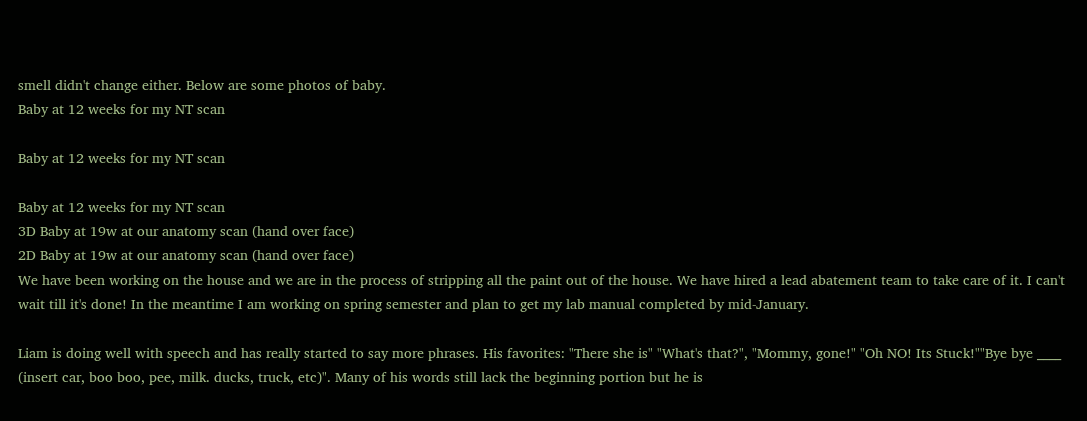smell didn't change either. Below are some photos of baby.
Baby at 12 weeks for my NT scan

Baby at 12 weeks for my NT scan

Baby at 12 weeks for my NT scan
3D Baby at 19w at our anatomy scan (hand over face)
2D Baby at 19w at our anatomy scan (hand over face)
We have been working on the house and we are in the process of stripping all the paint out of the house. We have hired a lead abatement team to take care of it. I can't wait till it's done! In the meantime I am working on spring semester and plan to get my lab manual completed by mid-January.

Liam is doing well with speech and has really started to say more phrases. His favorites: "There she is" "What's that?", "Mommy, gone!" "Oh NO! Its Stuck!""Bye bye ____ (insert car, boo boo, pee, milk. ducks, truck, etc)". Many of his words still lack the beginning portion but he is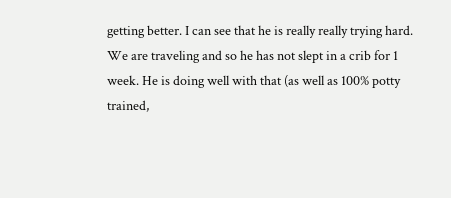getting better. I can see that he is really really trying hard. We are traveling and so he has not slept in a crib for 1 week. He is doing well with that (as well as 100% potty trained,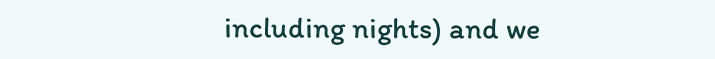including nights) and we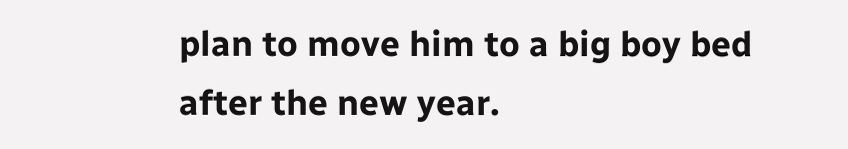plan to move him to a big boy bed after the new year.